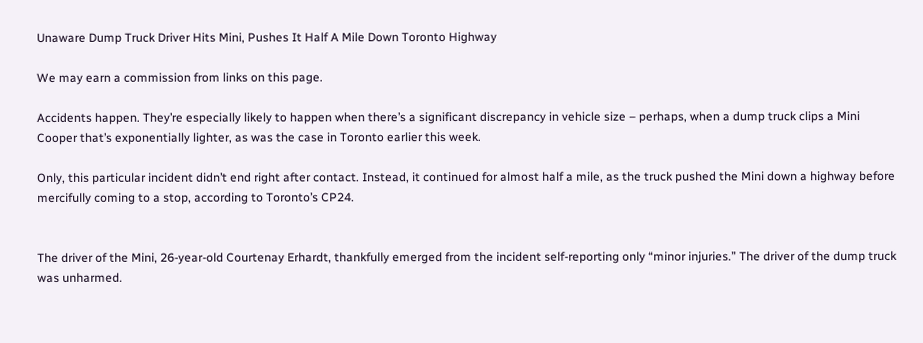Unaware Dump Truck Driver Hits Mini, Pushes It Half A Mile Down Toronto Highway

We may earn a commission from links on this page.

Accidents happen. They’re especially likely to happen when there’s a significant discrepancy in vehicle size – perhaps, when a dump truck clips a Mini Cooper that’s exponentially lighter, as was the case in Toronto earlier this week.

Only, this particular incident didn’t end right after contact. Instead, it continued for almost half a mile, as the truck pushed the Mini down a highway before mercifully coming to a stop, according to Toronto’s CP24.


The driver of the Mini, 26-year-old Courtenay Erhardt, thankfully emerged from the incident self-reporting only “minor injuries.” The driver of the dump truck was unharmed.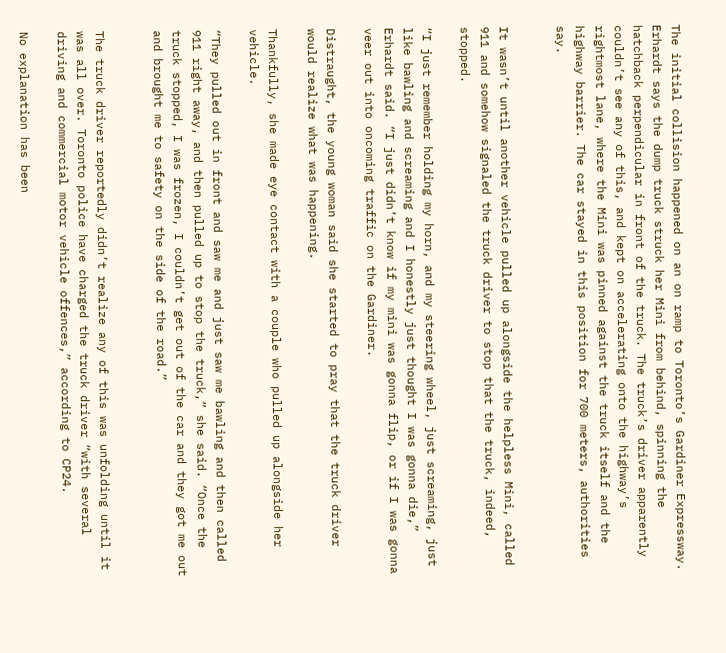The initial collision happened on an on ramp to Toronto’s Gardiner Expressway. Erhardt says the dump truck struck her Mini from behind, spinning the hatchback perpendicular in front of the truck. The truck’s driver apparently couldn’t see any of this, and kept on accelerating onto the highway’s rightmost lane, where the Mini was pinned against the truck itself and the highway barrier. The car stayed in this position for 700 meters, authorities say.


It wasn’t until another vehicle pulled up alongside the helpless Mini, called 911 and somehow signaled the truck driver to stop that the truck, indeed, stopped.

“I just remember holding my horn, and my steering wheel, just screaming, just like bawling and screaming and I honestly just thought I was gonna die,” Erhardt said. “I just didn’t know if my mini was gonna flip, or if I was gonna veer out into oncoming traffic on the Gardiner.

Distraught, the young woman said she started to pray that the truck driver would realize what was happening.

Thankfully, she made eye contact with a couple who pulled up alongside her vehicle.

“They pulled out in front and saw me and just saw me bawling and then called 911 right away, and then pulled up to stop the truck,” she said. “Once the truck stopped, I was frozen, I couldn’t get out of the car and they got me out and brought me to safety on the side of the road.”


The truck driver reportedly didn’t realize any of this was unfolding until it was all over. Toronto police have charged the truck driver “with several driving and commercial motor vehicle offences,” according to CP24.

No explanation has been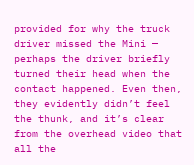provided for why the truck driver missed the Mini — perhaps the driver briefly turned their head when the contact happened. Even then, they evidently didn’t feel the thunk, and it’s clear from the overhead video that all the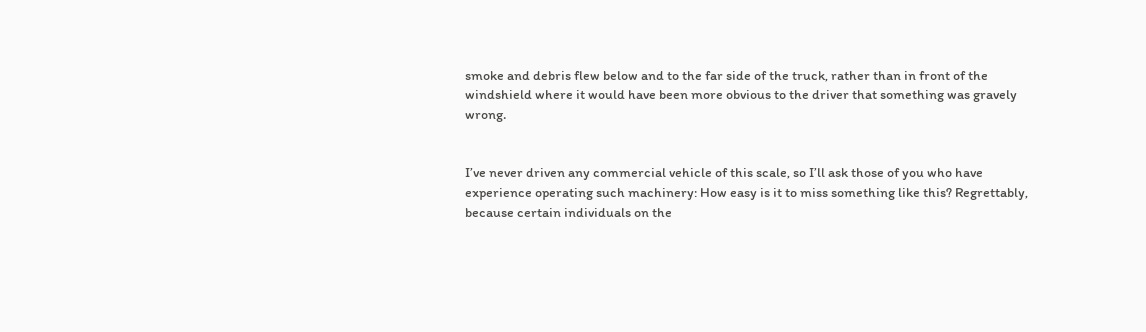smoke and debris flew below and to the far side of the truck, rather than in front of the windshield where it would have been more obvious to the driver that something was gravely wrong.


I’ve never driven any commercial vehicle of this scale, so I’ll ask those of you who have experience operating such machinery: How easy is it to miss something like this? Regrettably, because certain individuals on the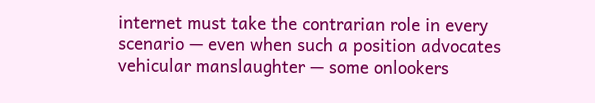internet must take the contrarian role in every scenario — even when such a position advocates vehicular manslaughter — some onlookers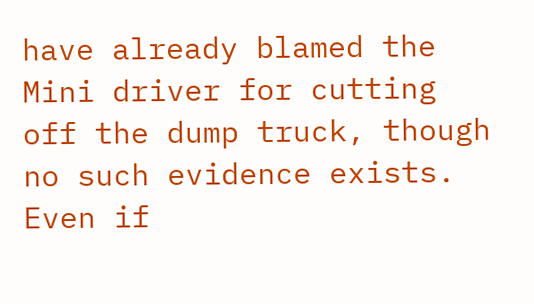have already blamed the Mini driver for cutting off the dump truck, though no such evidence exists. Even if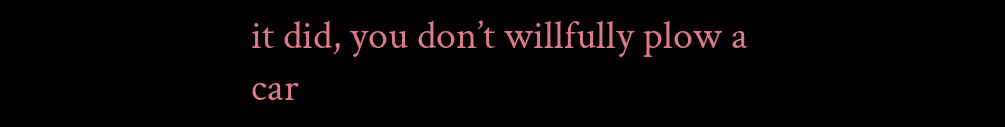it did, you don’t willfully plow a car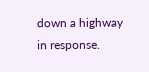down a highway in response.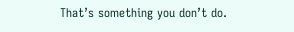That’s something you don’t do.